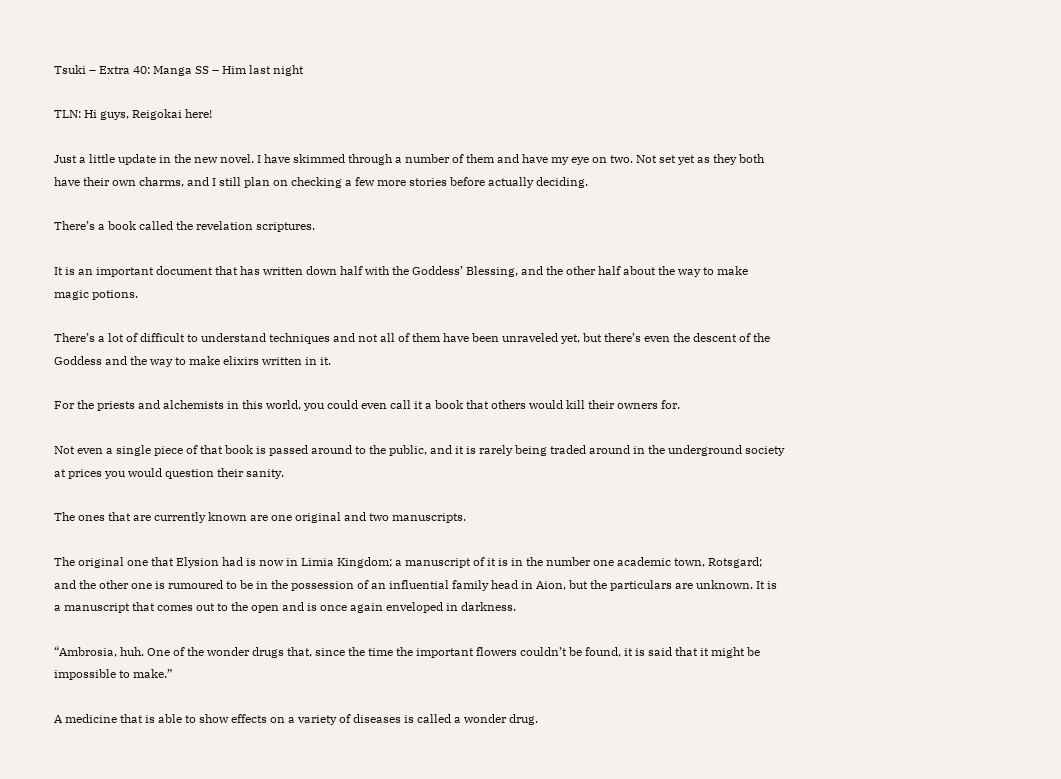Tsuki – Extra 40: Manga SS – Him last night

TLN: Hi guys, Reigokai here!

Just a little update in the new novel. I have skimmed through a number of them and have my eye on two. Not set yet as they both have their own charms, and I still plan on checking a few more stories before actually deciding.

There’s a book called the revelation scriptures.

It is an important document that has written down half with the Goddess’ Blessing, and the other half about the way to make magic potions.

There’s a lot of difficult to understand techniques and not all of them have been unraveled yet, but there’s even the descent of the Goddess and the way to make elixirs written in it.

For the priests and alchemists in this world, you could even call it a book that others would kill their owners for.

Not even a single piece of that book is passed around to the public, and it is rarely being traded around in the underground society at prices you would question their sanity.

The ones that are currently known are one original and two manuscripts.

The original one that Elysion had is now in Limia Kingdom; a manuscript of it is in the number one academic town, Rotsgard; and the other one is rumoured to be in the possession of an influential family head in Aion, but the particulars are unknown. It is a manuscript that comes out to the open and is once again enveloped in darkness.

“Ambrosia, huh. One of the wonder drugs that, since the time the important flowers couldn’t be found, it is said that it might be impossible to make.”

A medicine that is able to show effects on a variety of diseases is called a wonder drug.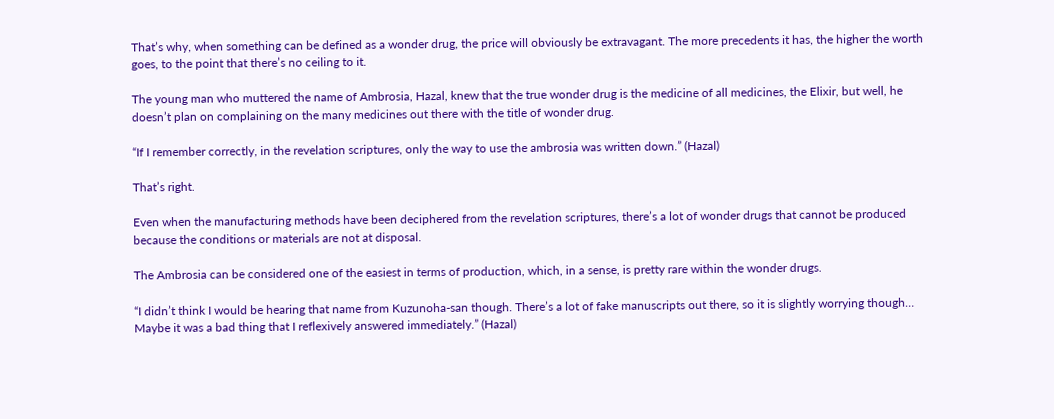That’s why, when something can be defined as a wonder drug, the price will obviously be extravagant. The more precedents it has, the higher the worth goes, to the point that there’s no ceiling to it.

The young man who muttered the name of Ambrosia, Hazal, knew that the true wonder drug is the medicine of all medicines, the Elixir, but well, he doesn’t plan on complaining on the many medicines out there with the title of wonder drug.

“If I remember correctly, in the revelation scriptures, only the way to use the ambrosia was written down.” (Hazal)

That’s right.

Even when the manufacturing methods have been deciphered from the revelation scriptures, there’s a lot of wonder drugs that cannot be produced because the conditions or materials are not at disposal.

The Ambrosia can be considered one of the easiest in terms of production, which, in a sense, is pretty rare within the wonder drugs.

“I didn’t think I would be hearing that name from Kuzunoha-san though. There’s a lot of fake manuscripts out there, so it is slightly worrying though… Maybe it was a bad thing that I reflexively answered immediately.” (Hazal)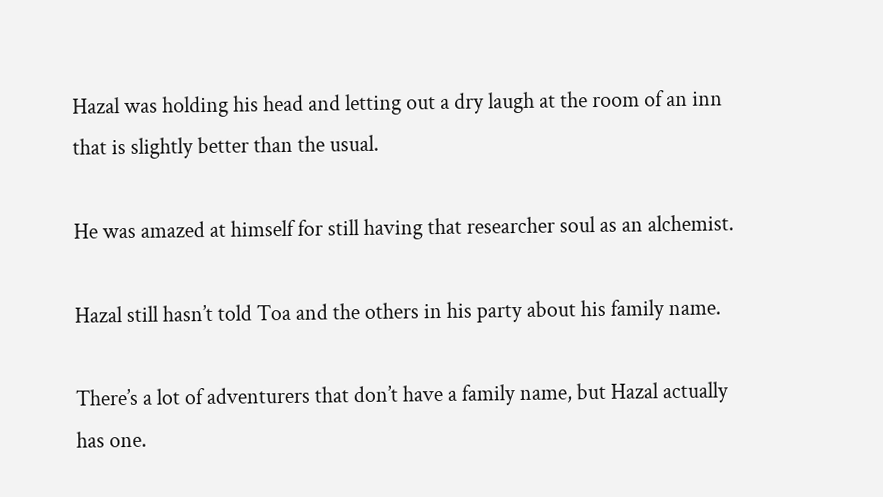Hazal was holding his head and letting out a dry laugh at the room of an inn that is slightly better than the usual.

He was amazed at himself for still having that researcher soul as an alchemist.

Hazal still hasn’t told Toa and the others in his party about his family name.

There’s a lot of adventurers that don’t have a family name, but Hazal actually has one.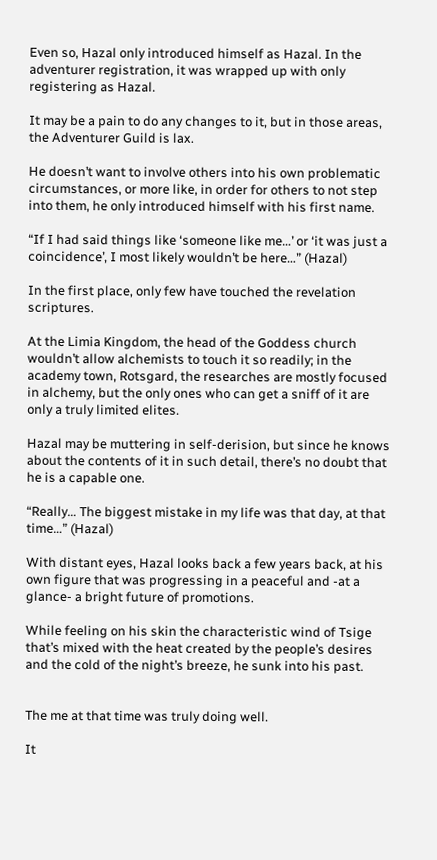Even so, Hazal only introduced himself as Hazal. In the adventurer registration, it was wrapped up with only registering as Hazal.

It may be a pain to do any changes to it, but in those areas, the Adventurer Guild is lax.

He doesn’t want to involve others into his own problematic circumstances, or more like, in order for others to not step into them, he only introduced himself with his first name.

“If I had said things like ‘someone like me…’ or ‘it was just a coincidence’, I most likely wouldn’t be here…” (Hazal)

In the first place, only few have touched the revelation scriptures.

At the Limia Kingdom, the head of the Goddess church wouldn’t allow alchemists to touch it so readily; in the academy town, Rotsgard, the researches are mostly focused in alchemy, but the only ones who can get a sniff of it are only a truly limited elites.

Hazal may be muttering in self-derision, but since he knows about the contents of it in such detail, there’s no doubt that he is a capable one.

“Really… The biggest mistake in my life was that day, at that time…” (Hazal)

With distant eyes, Hazal looks back a few years back, at his own figure that was progressing in a peaceful and -at a glance- a bright future of promotions.

While feeling on his skin the characteristic wind of Tsige that’s mixed with the heat created by the people’s desires and the cold of the night’s breeze, he sunk into his past.


The me at that time was truly doing well.

It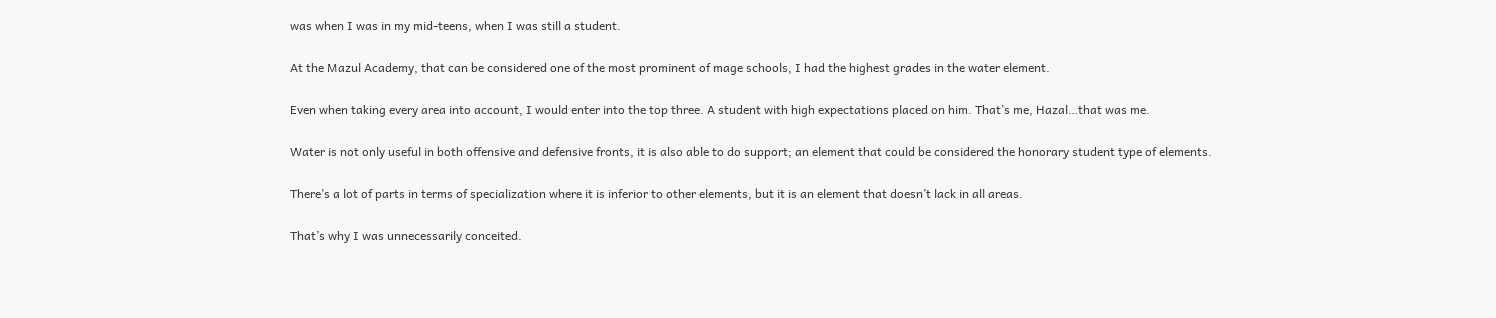was when I was in my mid-teens, when I was still a student.

At the Mazul Academy, that can be considered one of the most prominent of mage schools, I had the highest grades in the water element.

Even when taking every area into account, I would enter into the top three. A student with high expectations placed on him. That’s me, Hazal…that was me.

Water is not only useful in both offensive and defensive fronts, it is also able to do support; an element that could be considered the honorary student type of elements.

There’s a lot of parts in terms of specialization where it is inferior to other elements, but it is an element that doesn’t lack in all areas.

That’s why I was unnecessarily conceited.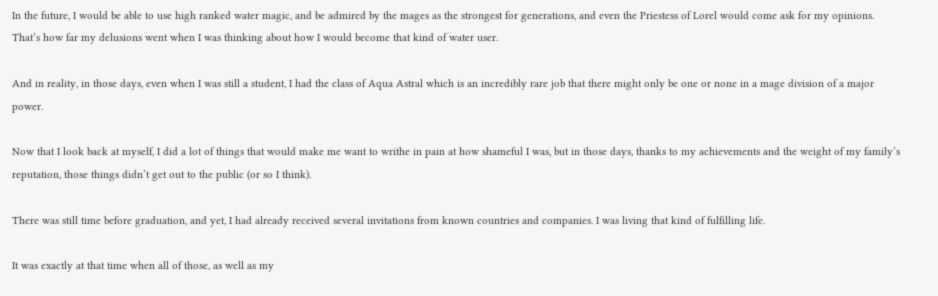In the future, I would be able to use high ranked water magic, and be admired by the mages as the strongest for generations, and even the Priestess of Lorel would come ask for my opinions. That’s how far my delusions went when I was thinking about how I would become that kind of water user.

And in reality, in those days, even when I was still a student, I had the class of Aqua Astral which is an incredibly rare job that there might only be one or none in a mage division of a major power.

Now that I look back at myself, I did a lot of things that would make me want to writhe in pain at how shameful I was, but in those days, thanks to my achievements and the weight of my family’s reputation, those things didn’t get out to the public (or so I think).

There was still time before graduation, and yet, I had already received several invitations from known countries and companies. I was living that kind of fulfilling life.

It was exactly at that time when all of those, as well as my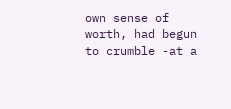own sense of worth, had begun to crumble -at a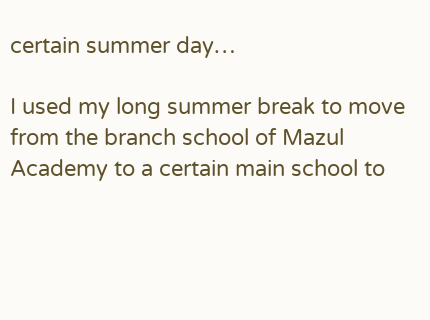certain summer day…

I used my long summer break to move from the branch school of Mazul Academy to a certain main school to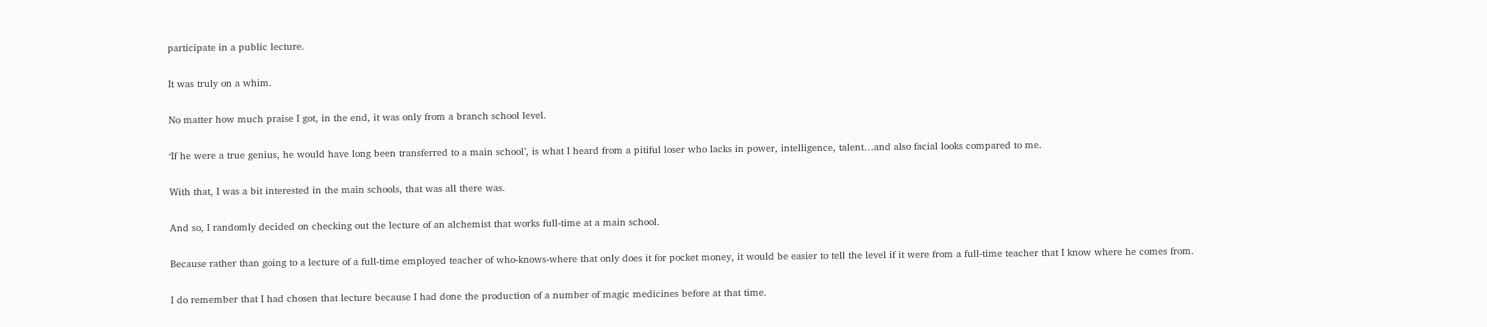participate in a public lecture.

It was truly on a whim.

No matter how much praise I got, in the end, it was only from a branch school level.

‘If he were a true genius, he would have long been transferred to a main school’, is what I heard from a pitiful loser who lacks in power, intelligence, talent…and also facial looks compared to me.

With that, I was a bit interested in the main schools, that was all there was.

And so, I randomly decided on checking out the lecture of an alchemist that works full-time at a main school.

Because rather than going to a lecture of a full-time employed teacher of who-knows-where that only does it for pocket money, it would be easier to tell the level if it were from a full-time teacher that I know where he comes from.

I do remember that I had chosen that lecture because I had done the production of a number of magic medicines before at that time.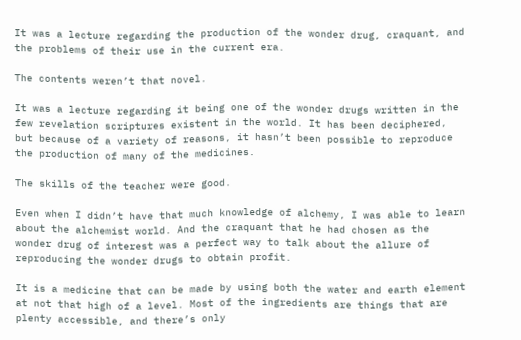It was a lecture regarding the production of the wonder drug, craquant, and the problems of their use in the current era.

The contents weren’t that novel.

It was a lecture regarding it being one of the wonder drugs written in the few revelation scriptures existent in the world. It has been deciphered, but because of a variety of reasons, it hasn’t been possible to reproduce the production of many of the medicines.

The skills of the teacher were good.

Even when I didn’t have that much knowledge of alchemy, I was able to learn about the alchemist world. And the craquant that he had chosen as the wonder drug of interest was a perfect way to talk about the allure of reproducing the wonder drugs to obtain profit.

It is a medicine that can be made by using both the water and earth element at not that high of a level. Most of the ingredients are things that are plenty accessible, and there’s only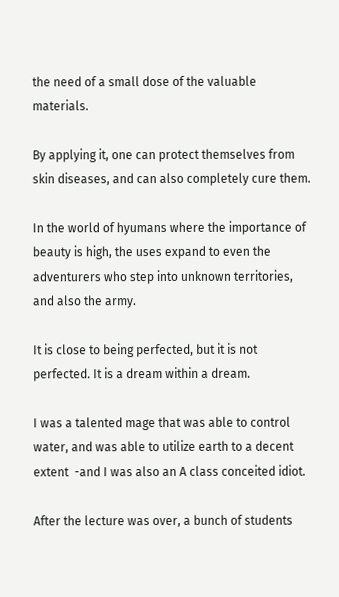the need of a small dose of the valuable materials.

By applying it, one can protect themselves from skin diseases, and can also completely cure them.

In the world of hyumans where the importance of beauty is high, the uses expand to even the adventurers who step into unknown territories, and also the army.

It is close to being perfected, but it is not perfected. It is a dream within a dream.

I was a talented mage that was able to control water, and was able to utilize earth to a decent extent  -and I was also an A class conceited idiot.

After the lecture was over, a bunch of students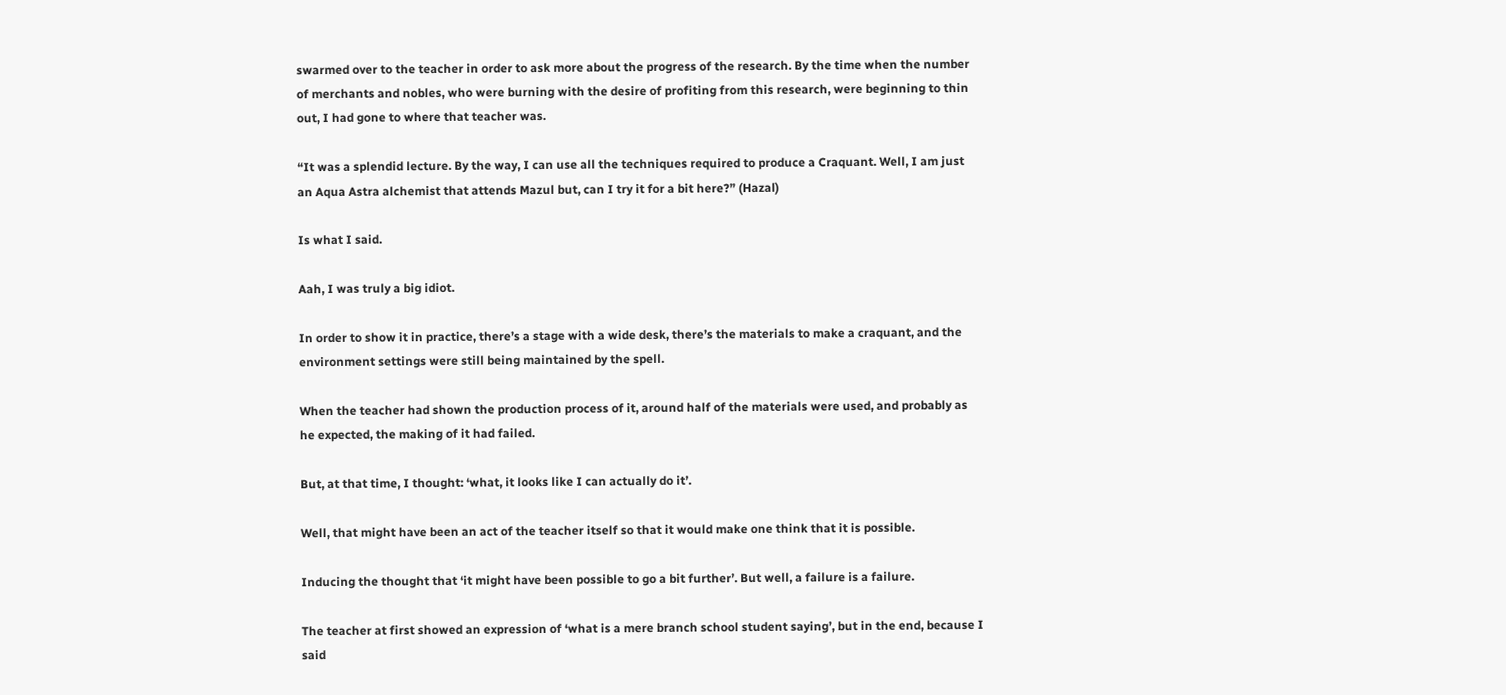swarmed over to the teacher in order to ask more about the progress of the research. By the time when the number of merchants and nobles, who were burning with the desire of profiting from this research, were beginning to thin out, I had gone to where that teacher was.

“It was a splendid lecture. By the way, I can use all the techniques required to produce a Craquant. Well, I am just an Aqua Astra alchemist that attends Mazul but, can I try it for a bit here?” (Hazal)

Is what I said.

Aah, I was truly a big idiot.

In order to show it in practice, there’s a stage with a wide desk, there’s the materials to make a craquant, and the environment settings were still being maintained by the spell.

When the teacher had shown the production process of it, around half of the materials were used, and probably as he expected, the making of it had failed.

But, at that time, I thought: ‘what, it looks like I can actually do it’.

Well, that might have been an act of the teacher itself so that it would make one think that it is possible.

Inducing the thought that ‘it might have been possible to go a bit further’. But well, a failure is a failure.

The teacher at first showed an expression of ‘what is a mere branch school student saying’, but in the end, because I said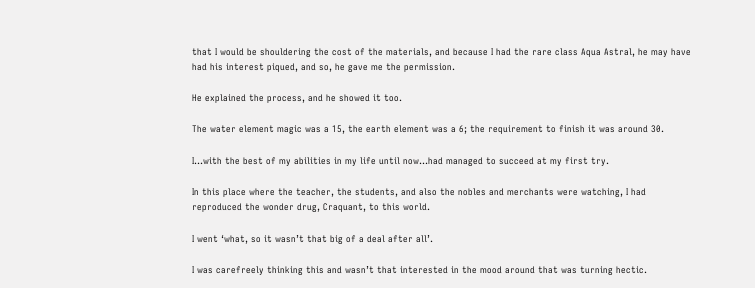that I would be shouldering the cost of the materials, and because I had the rare class Aqua Astral, he may have had his interest piqued, and so, he gave me the permission.

He explained the process, and he showed it too.

The water element magic was a 15, the earth element was a 6; the requirement to finish it was around 30.

I…with the best of my abilities in my life until now…had managed to succeed at my first try.

In this place where the teacher, the students, and also the nobles and merchants were watching, I had reproduced the wonder drug, Craquant, to this world.

I went ‘what, so it wasn’t that big of a deal after all’.

I was carefreely thinking this and wasn’t that interested in the mood around that was turning hectic.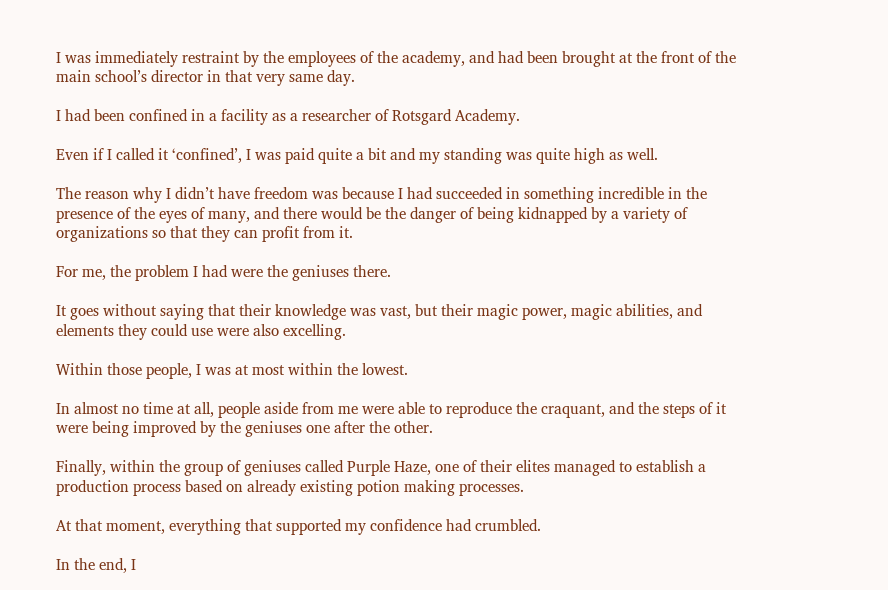I was immediately restraint by the employees of the academy, and had been brought at the front of the main school’s director in that very same day.

I had been confined in a facility as a researcher of Rotsgard Academy.

Even if I called it ‘confined’, I was paid quite a bit and my standing was quite high as well.

The reason why I didn’t have freedom was because I had succeeded in something incredible in the presence of the eyes of many, and there would be the danger of being kidnapped by a variety of organizations so that they can profit from it.

For me, the problem I had were the geniuses there.

It goes without saying that their knowledge was vast, but their magic power, magic abilities, and elements they could use were also excelling.

Within those people, I was at most within the lowest.

In almost no time at all, people aside from me were able to reproduce the craquant, and the steps of it were being improved by the geniuses one after the other.

Finally, within the group of geniuses called Purple Haze, one of their elites managed to establish a production process based on already existing potion making processes.

At that moment, everything that supported my confidence had crumbled.

In the end, I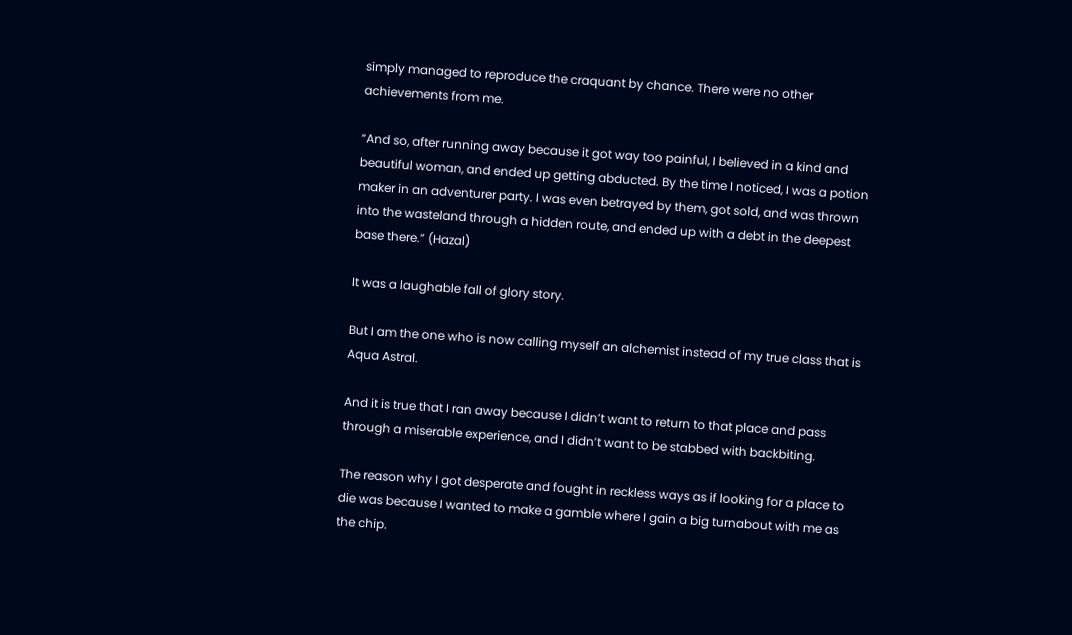simply managed to reproduce the craquant by chance. There were no other achievements from me.

“And so, after running away because it got way too painful, I believed in a kind and beautiful woman, and ended up getting abducted. By the time I noticed, I was a potion maker in an adventurer party. I was even betrayed by them, got sold, and was thrown into the wasteland through a hidden route, and ended up with a debt in the deepest base there.” (Hazal)

It was a laughable fall of glory story.

But I am the one who is now calling myself an alchemist instead of my true class that is Aqua Astral.

And it is true that I ran away because I didn’t want to return to that place and pass through a miserable experience, and I didn’t want to be stabbed with backbiting.

The reason why I got desperate and fought in reckless ways as if looking for a place to die was because I wanted to make a gamble where I gain a big turnabout with me as the chip.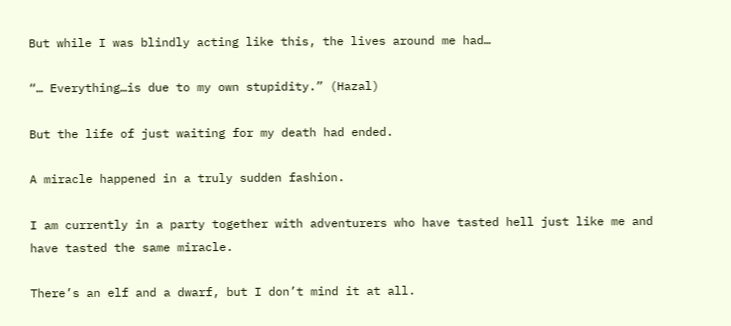But while I was blindly acting like this, the lives around me had…

“… Everything…is due to my own stupidity.” (Hazal)

But the life of just waiting for my death had ended.

A miracle happened in a truly sudden fashion.

I am currently in a party together with adventurers who have tasted hell just like me and have tasted the same miracle.

There’s an elf and a dwarf, but I don’t mind it at all.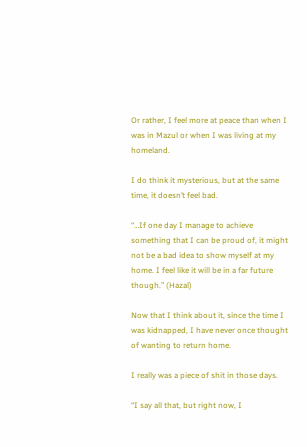Or rather, I feel more at peace than when I was in Mazul or when I was living at my homeland.

I do think it mysterious, but at the same time, it doesn’t feel bad.

“…If one day I manage to achieve something that I can be proud of, it might not be a bad idea to show myself at my home. I feel like it will be in a far future though.” (Hazal)

Now that I think about it, since the time I was kidnapped, I have never once thought of wanting to return home.

I really was a piece of shit in those days.

“I say all that, but right now, I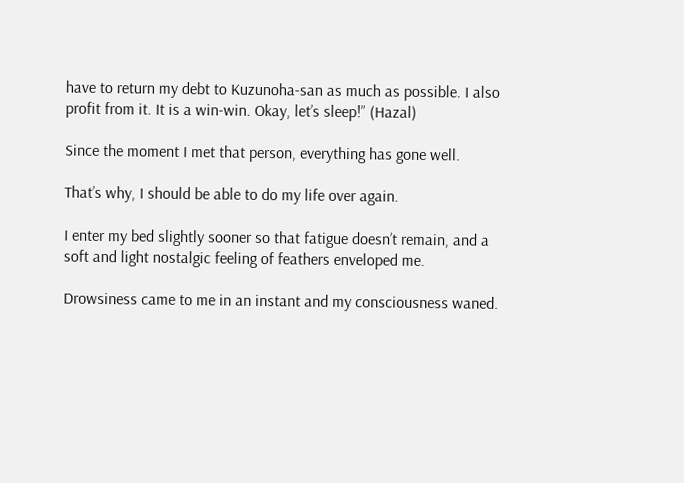have to return my debt to Kuzunoha-san as much as possible. I also profit from it. It is a win-win. Okay, let’s sleep!” (Hazal)

Since the moment I met that person, everything has gone well.

That’s why, I should be able to do my life over again.

I enter my bed slightly sooner so that fatigue doesn’t remain, and a soft and light nostalgic feeling of feathers enveloped me.

Drowsiness came to me in an instant and my consciousness waned.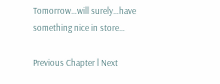Tomorrow…will surely…have something nice in store…

Previous Chapter l Next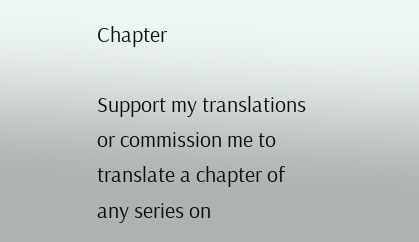Chapter

Support my translations or commission me to translate a chapter of any series on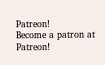Patreon!
Become a patron at Patreon!